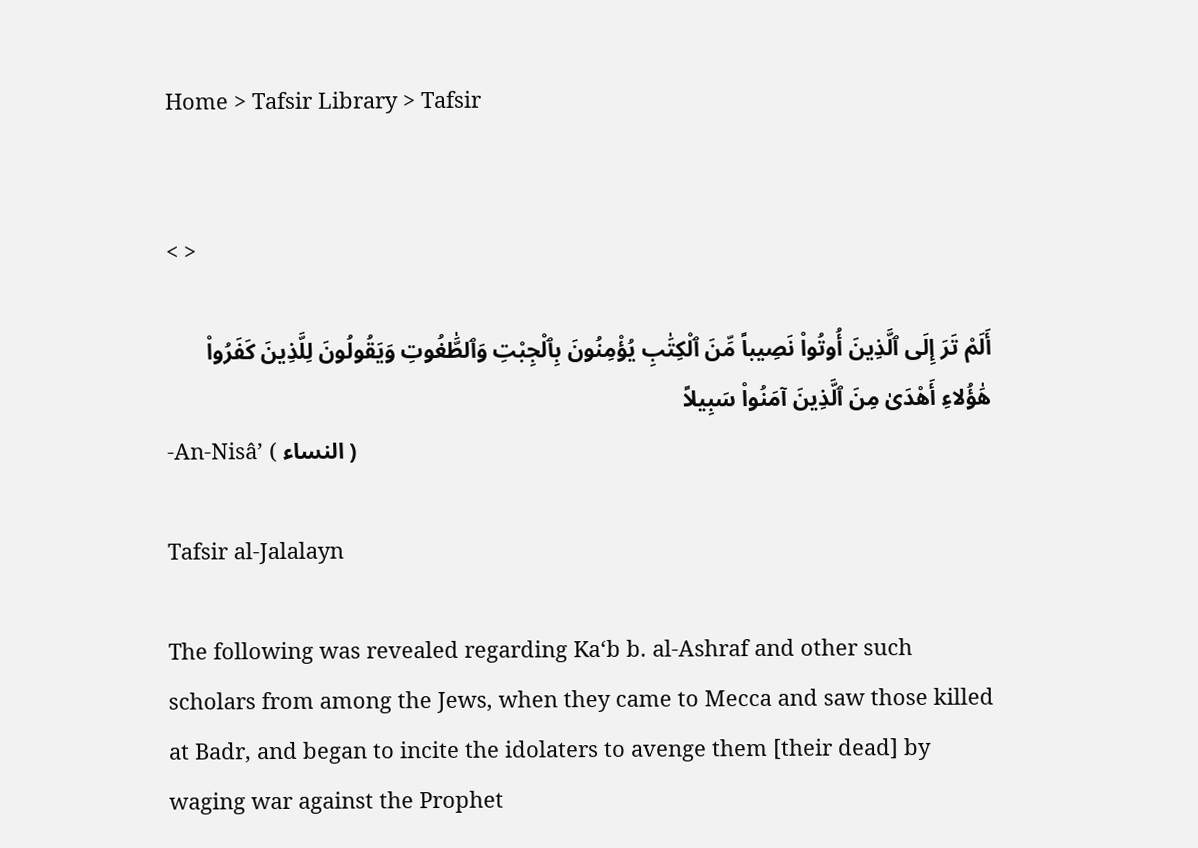Home > Tafsir Library > Tafsir


< >

أَلَمْ تَرَ إِلَى ٱلَّذِينَ أُوتُواْ نَصِيباً مِّنَ ٱلْكِتَٰبِ يُؤْمِنُونَ بِٱلْجِبْتِ وَٱلطَّٰغُوتِ وَيَقُولُونَ لِلَّذِينَ كَفَرُواْ هَٰؤُلاءِ أَهْدَىٰ مِنَ ٱلَّذِينَ آمَنُواْ سَبِيلاً
-An-Nisâ’ ( النساء )

Tafsir al-Jalalayn

The following was revealed regarding Ka‘b b. al-Ashraf and other such scholars from among the Jews, when they came to Mecca and saw those killed at Badr, and began to incite the idolaters to avenge them [their dead] by waging war against the Prophet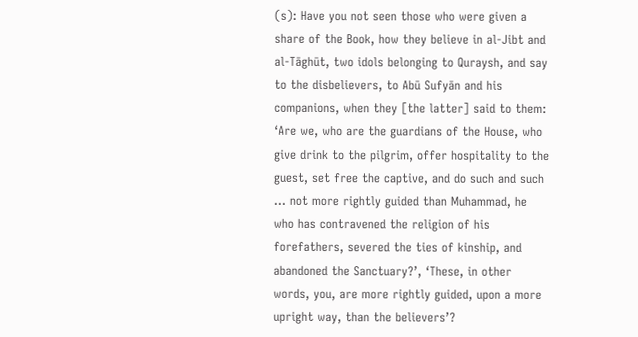(s): Have you not seen those who were given a share of the Book, how they believe in al-Jibt and al-Tāghūt, two idols belonging to Quraysh, and say to the disbelievers, to Abū Sufyān and his companions, when they [the latter] said to them: ‘Are we, who are the guardians of the House, who give drink to the pilgrim, offer hospitality to the guest, set free the captive, and do such and such … not more rightly guided than Muhammad, he who has contravened the religion of his forefathers, severed the ties of kinship, and abandoned the Sanctuary?’, ‘These, in other words, you, are more rightly guided, upon a more upright way, than the believers’?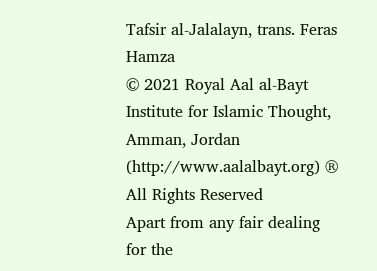Tafsir al-Jalalayn, trans. Feras Hamza
© 2021 Royal Aal al-Bayt Institute for Islamic Thought, Amman, Jordan (http://www.aalalbayt.org) ® All Rights Reserved
Apart from any fair dealing for the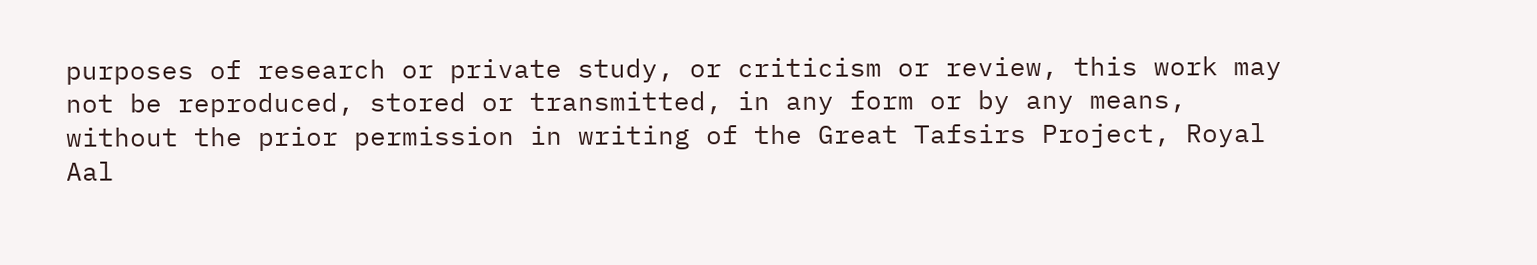purposes of research or private study, or criticism or review, this work may not be reproduced, stored or transmitted, in any form or by any means, without the prior permission in writing of the Great Tafsirs Project, Royal Aal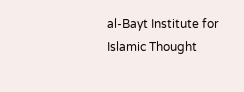al-Bayt Institute for Islamic Thought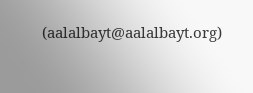(aalalbayt@aalalbayt.org)